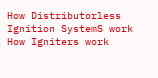How Distributorless Ignition SystemS work
How Igniters work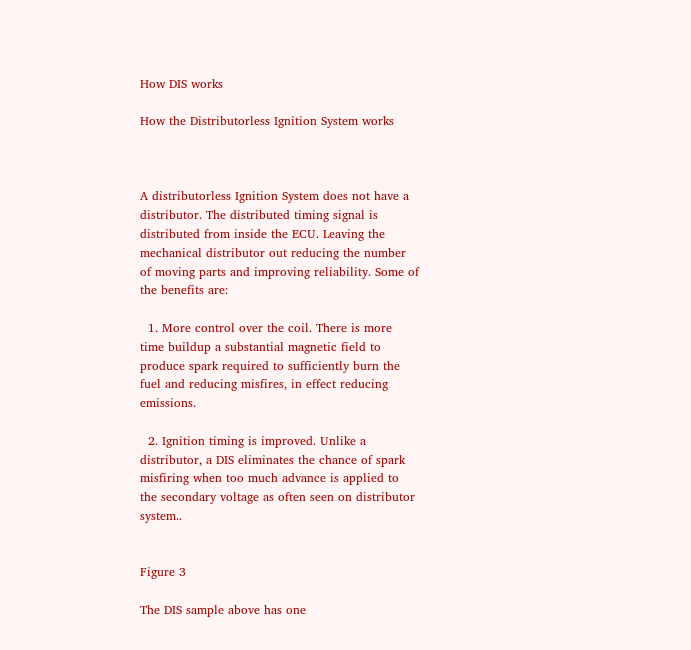How DIS works

How the Distributorless Ignition System works



A distributorless Ignition System does not have a distributor. The distributed timing signal is distributed from inside the ECU. Leaving the mechanical distributor out reducing the number of moving parts and improving reliability. Some of the benefits are:

  1. More control over the coil. There is more time buildup a substantial magnetic field to produce spark required to sufficiently burn the fuel and reducing misfires, in effect reducing emissions.

  2. Ignition timing is improved. Unlike a distributor, a DIS eliminates the chance of spark misfiring when too much advance is applied to the secondary voltage as often seen on distributor system..


Figure 3

The DIS sample above has one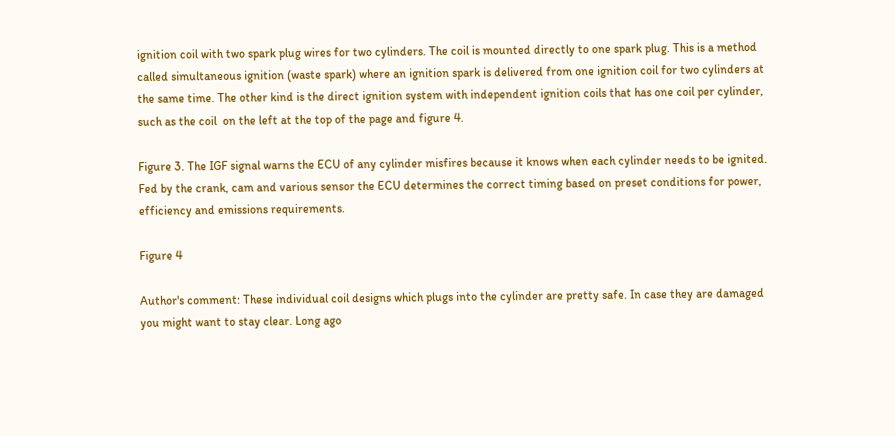ignition coil with two spark plug wires for two cylinders. The coil is mounted directly to one spark plug. This is a method called simultaneous ignition (waste spark) where an ignition spark is delivered from one ignition coil for two cylinders at the same time. The other kind is the direct ignition system with independent ignition coils that has one coil per cylinder, such as the coil  on the left at the top of the page and figure 4.

Figure 3. The IGF signal warns the ECU of any cylinder misfires because it knows when each cylinder needs to be ignited. Fed by the crank, cam and various sensor the ECU determines the correct timing based on preset conditions for power, efficiency and emissions requirements.

Figure 4

Author's comment: These individual coil designs which plugs into the cylinder are pretty safe. In case they are damaged you might want to stay clear. Long ago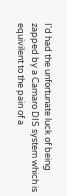I'd had the unfortunate luck of being zapped by a Camaro DIS system which is equivilent to the pain of a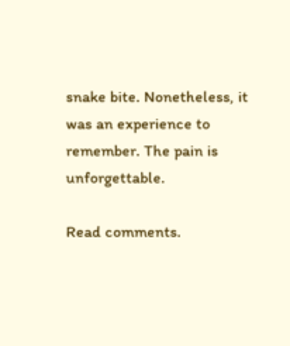snake bite. Nonetheless, it was an experience to remember. The pain is unforgettable.

Read comments.